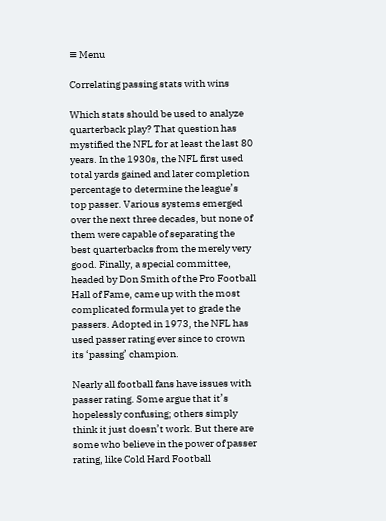≡ Menu

Correlating passing stats with wins

Which stats should be used to analyze quarterback play? That question has mystified the NFL for at least the last 80 years. In the 1930s, the NFL first used total yards gained and later completion percentage to determine the league’s top passer. Various systems emerged over the next three decades, but none of them were capable of separating the best quarterbacks from the merely very good. Finally, a special committee, headed by Don Smith of the Pro Football Hall of Fame, came up with the most complicated formula yet to grade the passers. Adopted in 1973, the NFL has used passer rating ever since to crown its ‘passing’ champion.

Nearly all football fans have issues with passer rating. Some argue that it’s hopelessly confusing; others simply think it just doesn’t work. But there are some who believe in the power of passer rating, like Cold Hard Football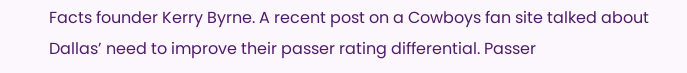Facts founder Kerry Byrne. A recent post on a Cowboys fan site talked about Dallas’ need to improve their passer rating differential. Passer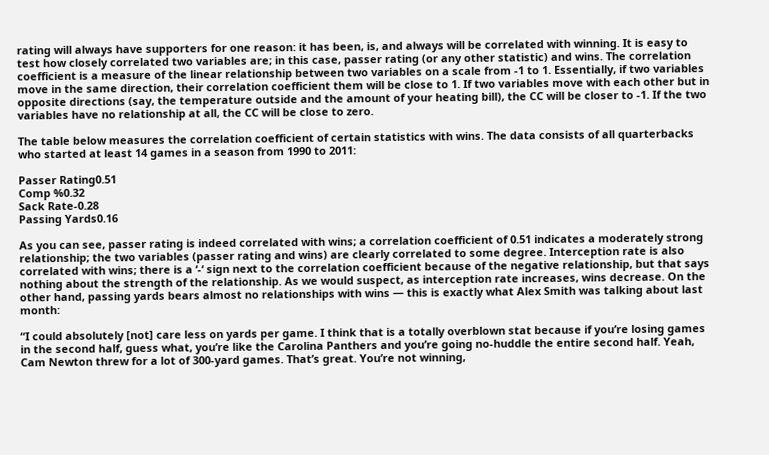rating will always have supporters for one reason: it has been, is, and always will be correlated with winning. It is easy to test how closely correlated two variables are; in this case, passer rating (or any other statistic) and wins. The correlation coefficient is a measure of the linear relationship between two variables on a scale from -1 to 1. Essentially, if two variables move in the same direction, their correlation coefficient them will be close to 1. If two variables move with each other but in opposite directions (say, the temperature outside and the amount of your heating bill), the CC will be closer to -1. If the two variables have no relationship at all, the CC will be close to zero.

The table below measures the correlation coefficient of certain statistics with wins. The data consists of all quarterbacks who started at least 14 games in a season from 1990 to 2011:

Passer Rating0.51
Comp %0.32
Sack Rate-0.28
Passing Yards0.16

As you can see, passer rating is indeed correlated with wins; a correlation coefficient of 0.51 indicates a moderately strong relationship; the two variables (passer rating and wins) are clearly correlated to some degree. Interception rate is also correlated with wins; there is a ‘-‘ sign next to the correlation coefficient because of the negative relationship, but that says nothing about the strength of the relationship. As we would suspect, as interception rate increases, wins decrease. On the other hand, passing yards bears almost no relationships with wins — this is exactly what Alex Smith was talking about last month:

“I could absolutely [not] care less on yards per game. I think that is a totally overblown stat because if you’re losing games in the second half, guess what, you’re like the Carolina Panthers and you’re going no-huddle the entire second half. Yeah, Cam Newton threw for a lot of 300-yard games. That’s great. You’re not winning,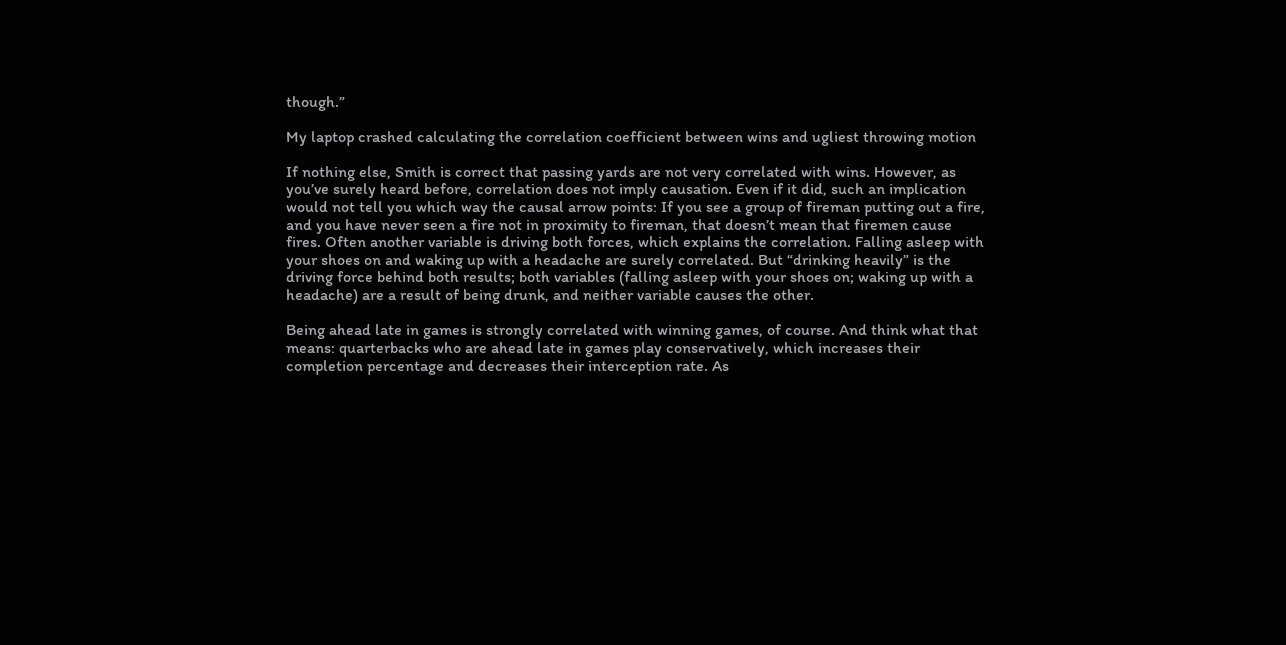though.”

My laptop crashed calculating the correlation coefficient between wins and ugliest throwing motion

If nothing else, Smith is correct that passing yards are not very correlated with wins. However, as you’ve surely heard before, correlation does not imply causation. Even if it did, such an implication would not tell you which way the causal arrow points: If you see a group of fireman putting out a fire, and you have never seen a fire not in proximity to fireman, that doesn’t mean that firemen cause fires. Often another variable is driving both forces, which explains the correlation. Falling asleep with your shoes on and waking up with a headache are surely correlated. But “drinking heavily” is the driving force behind both results; both variables (falling asleep with your shoes on; waking up with a headache) are a result of being drunk, and neither variable causes the other.

Being ahead late in games is strongly correlated with winning games, of course. And think what that means: quarterbacks who are ahead late in games play conservatively, which increases their completion percentage and decreases their interception rate. As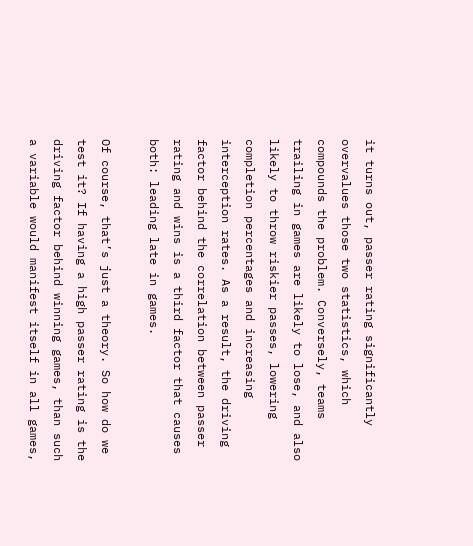it turns out, passer rating significantly overvalues those two statistics, which compounds the problem. Conversely, teams trailing in games are likely to lose, and also likely to throw riskier passes, lowering completion percentages and increasing interception rates. As a result, the driving factor behind the correlation between passer rating and wins is a third factor that causes both: leading late in games.

Of course, that’s just a theory. So how do we test it? If having a high passer rating is the driving factor behind winning games, than such a variable would manifest itself in all games,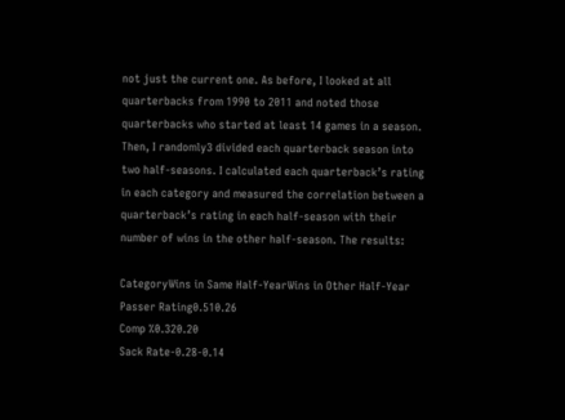not just the current one. As before, I looked at all quarterbacks from 1990 to 2011 and noted those quarterbacks who started at least 14 games in a season. Then, I randomly3 divided each quarterback season into two half-seasons. I calculated each quarterback’s rating in each category and measured the correlation between a quarterback’s rating in each half-season with their number of wins in the other half-season. The results:

CategoryWins in Same Half-YearWins in Other Half-Year
Passer Rating0.510.26
Comp %0.320.20
Sack Rate-0.28-0.14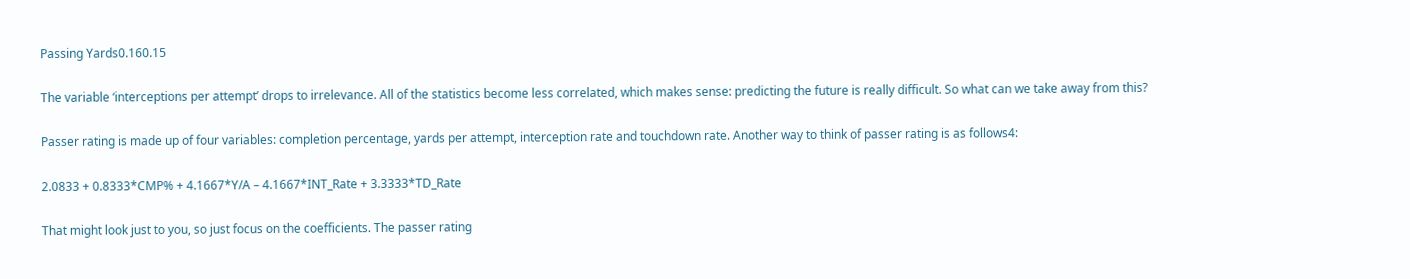Passing Yards0.160.15

The variable ‘interceptions per attempt’ drops to irrelevance. All of the statistics become less correlated, which makes sense: predicting the future is really difficult. So what can we take away from this?

Passer rating is made up of four variables: completion percentage, yards per attempt, interception rate and touchdown rate. Another way to think of passer rating is as follows4:

2.0833 + 0.8333*CMP% + 4.1667*Y/A – 4.1667*INT_Rate + 3.3333*TD_Rate

That might look just to you, so just focus on the coefficients. The passer rating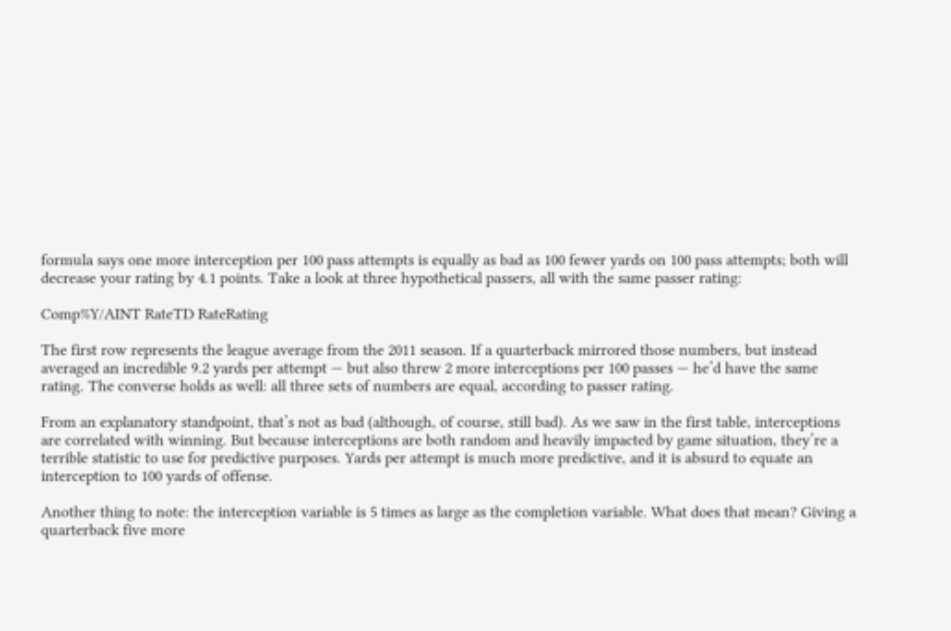formula says one more interception per 100 pass attempts is equally as bad as 100 fewer yards on 100 pass attempts; both will decrease your rating by 4.1 points. Take a look at three hypothetical passers, all with the same passer rating:

Comp%Y/AINT RateTD RateRating

The first row represents the league average from the 2011 season. If a quarterback mirrored those numbers, but instead averaged an incredible 9.2 yards per attempt — but also threw 2 more interceptions per 100 passes — he’d have the same rating. The converse holds as well: all three sets of numbers are equal, according to passer rating.

From an explanatory standpoint, that’s not as bad (although, of course, still bad). As we saw in the first table, interceptions are correlated with winning. But because interceptions are both random and heavily impacted by game situation, they’re a terrible statistic to use for predictive purposes. Yards per attempt is much more predictive, and it is absurd to equate an interception to 100 yards of offense.

Another thing to note: the interception variable is 5 times as large as the completion variable. What does that mean? Giving a quarterback five more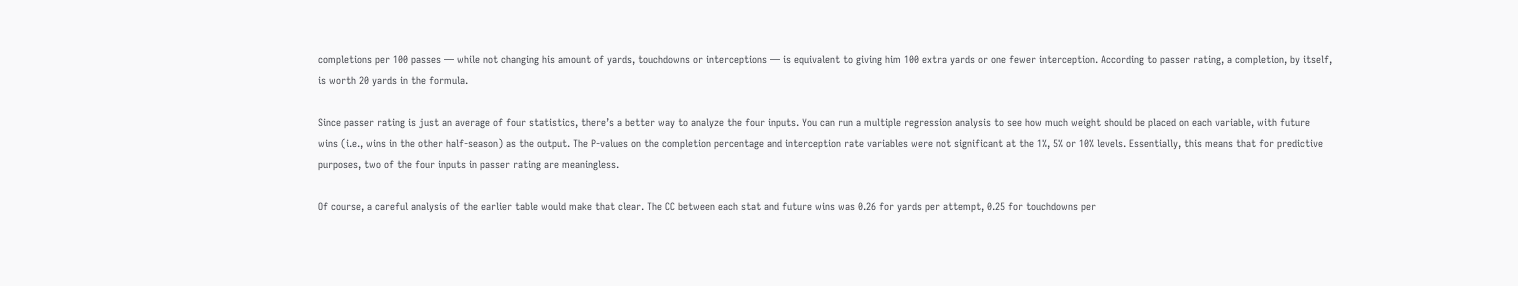completions per 100 passes — while not changing his amount of yards, touchdowns or interceptions — is equivalent to giving him 100 extra yards or one fewer interception. According to passer rating, a completion, by itself, is worth 20 yards in the formula.

Since passer rating is just an average of four statistics, there’s a better way to analyze the four inputs. You can run a multiple regression analysis to see how much weight should be placed on each variable, with future wins (i.e., wins in the other half-season) as the output. The P-values on the completion percentage and interception rate variables were not significant at the 1%, 5% or 10% levels. Essentially, this means that for predictive purposes, two of the four inputs in passer rating are meaningless.

Of course, a careful analysis of the earlier table would make that clear. The CC between each stat and future wins was 0.26 for yards per attempt, 0.25 for touchdowns per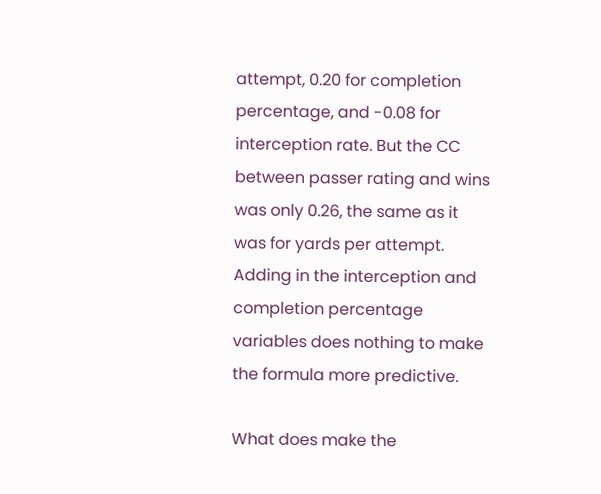attempt, 0.20 for completion percentage, and -0.08 for interception rate. But the CC between passer rating and wins was only 0.26, the same as it was for yards per attempt. Adding in the interception and completion percentage variables does nothing to make the formula more predictive.

What does make the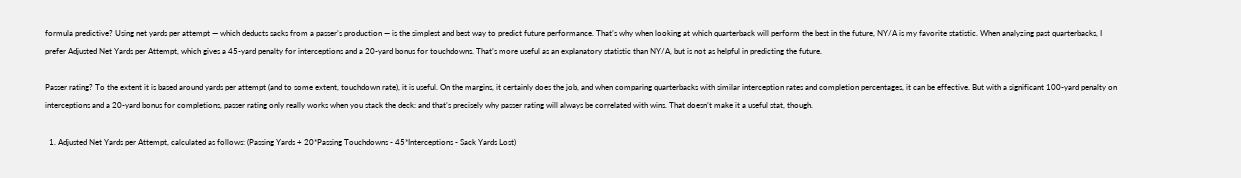formula predictive? Using net yards per attempt — which deducts sacks from a passer’s production — is the simplest and best way to predict future performance. That’s why when looking at which quarterback will perform the best in the future, NY/A is my favorite statistic. When analyzing past quarterbacks, I prefer Adjusted Net Yards per Attempt, which gives a 45-yard penalty for interceptions and a 20-yard bonus for touchdowns. That’s more useful as an explanatory statistic than NY/A, but is not as helpful in predicting the future.

Passer rating? To the extent it is based around yards per attempt (and to some extent, touchdown rate), it is useful. On the margins, it certainly does the job, and when comparing quarterbacks with similar interception rates and completion percentages, it can be effective. But with a significant 100-yard penalty on interceptions and a 20-yard bonus for completions, passer rating only really works when you stack the deck: and that’s precisely why passer rating will always be correlated with wins. That doesn’t make it a useful stat, though.

  1. Adjusted Net Yards per Attempt, calculated as follows: (Passing Yards + 20*Passing Touchdowns - 45*Interceptions - Sack Yards Lost)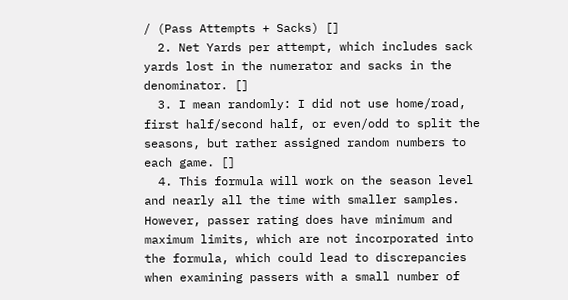/ (Pass Attempts + Sacks) []
  2. Net Yards per attempt, which includes sack yards lost in the numerator and sacks in the denominator. []
  3. I mean randomly: I did not use home/road, first half/second half, or even/odd to split the seasons, but rather assigned random numbers to each game. []
  4. This formula will work on the season level and nearly all the time with smaller samples. However, passer rating does have minimum and maximum limits, which are not incorporated into the formula, which could lead to discrepancies when examining passers with a small number of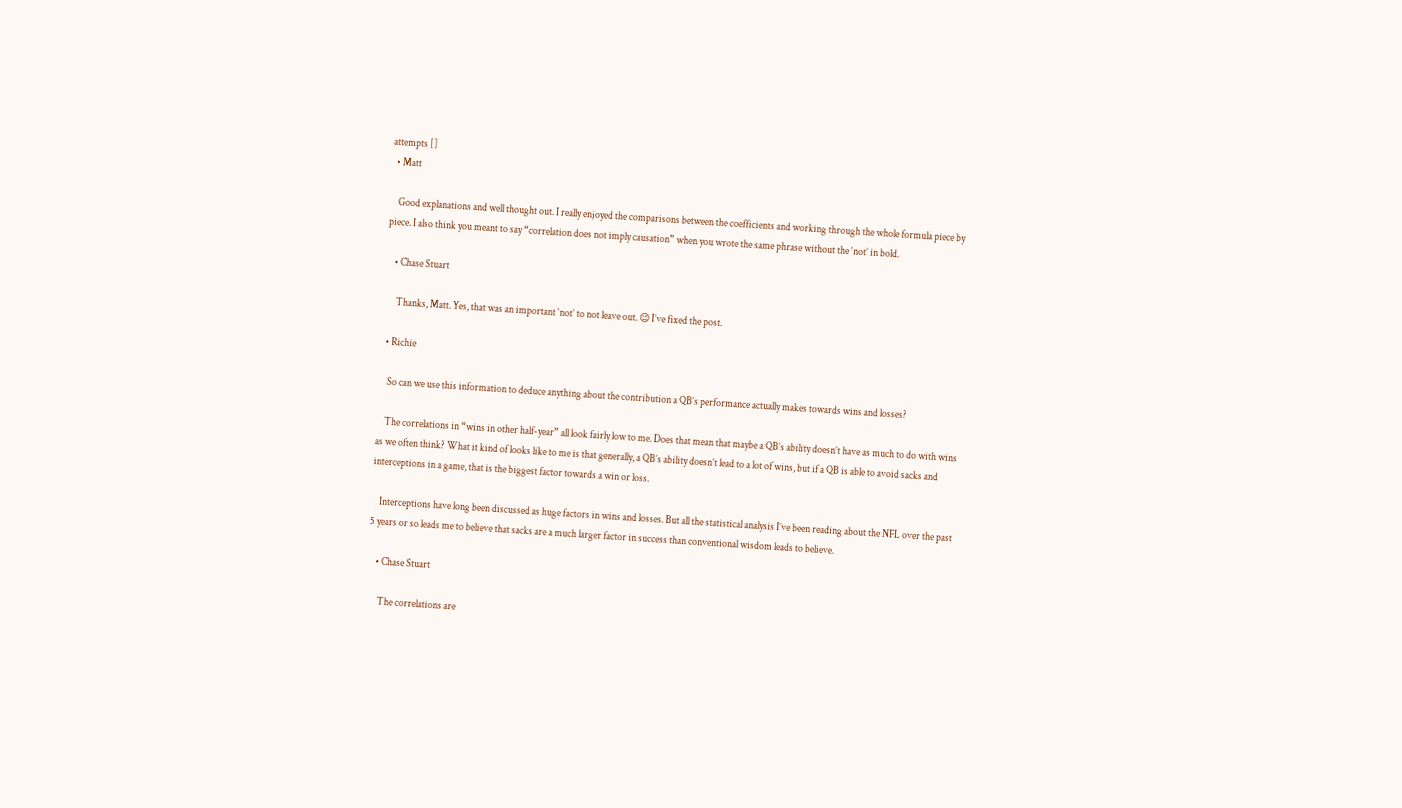attempts []
  • Matt

    Good explanations and well thought out. I really enjoyed the comparisons between the coefficients and working through the whole formula piece by piece. I also think you meant to say “correlation does not imply causation” when you wrote the same phrase without the ‘not’ in bold.

    • Chase Stuart

      Thanks, Matt. Yes, that was an important ‘not’ to not leave out. 😉 I’ve fixed the post.

  • Richie

    So can we use this information to deduce anything about the contribution a QB’s performance actually makes towards wins and losses?

    The correlations in “wins in other half-year” all look fairly low to me. Does that mean that maybe a QB’s ability doesn’t have as much to do with wins as we often think? What it kind of looks like to me is that generally, a QB’s ability doesn’t lead to a lot of wins, but if a QB is able to avoid sacks and interceptions in a game, that is the biggest factor towards a win or loss.

    Interceptions have long been discussed as huge factors in wins and losses. But all the statistical analysis I’ve been reading about the NFL over the past 5 years or so leads me to believe that sacks are a much larger factor in success than conventional wisdom leads to believe.

    • Chase Stuart

      The correlations are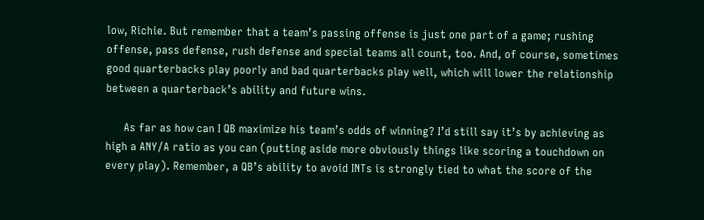low, Richie. But remember that a team’s passing offense is just one part of a game; rushing offense, pass defense, rush defense and special teams all count, too. And, of course, sometimes good quarterbacks play poorly and bad quarterbacks play well, which will lower the relationship between a quarterback’s ability and future wins.

      As far as how can I QB maximize his team’s odds of winning? I’d still say it’s by achieving as high a ANY/A ratio as you can (putting aside more obviously things like scoring a touchdown on every play). Remember, a QB’s ability to avoid INTs is strongly tied to what the score of the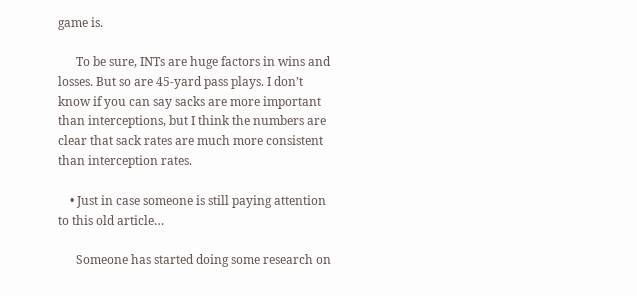game is.

      To be sure, INTs are huge factors in wins and losses. But so are 45-yard pass plays. I don’t know if you can say sacks are more important than interceptions, but I think the numbers are clear that sack rates are much more consistent than interception rates.

    • Just in case someone is still paying attention to this old article…

      Someone has started doing some research on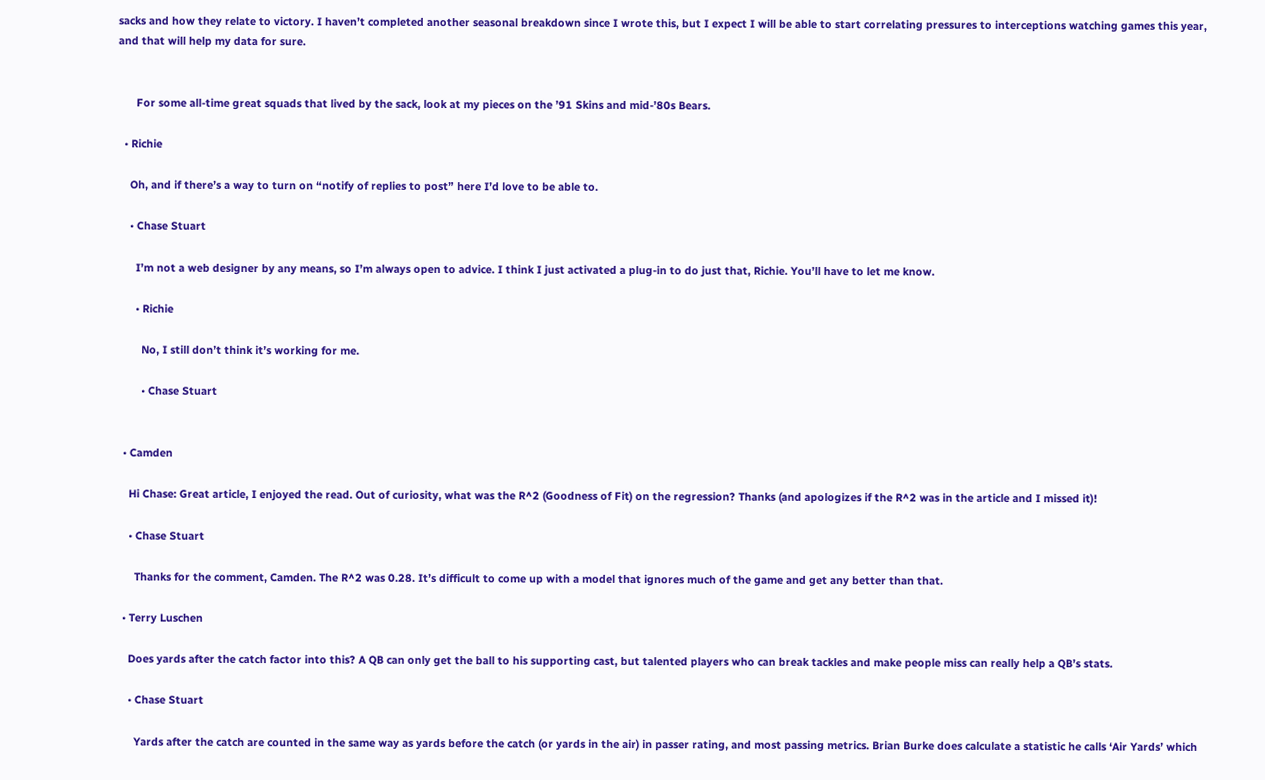sacks and how they relate to victory. I haven’t completed another seasonal breakdown since I wrote this, but I expect I will be able to start correlating pressures to interceptions watching games this year, and that will help my data for sure.


      For some all-time great squads that lived by the sack, look at my pieces on the ’91 Skins and mid-’80s Bears.

  • Richie

    Oh, and if there’s a way to turn on “notify of replies to post” here I’d love to be able to.

    • Chase Stuart

      I’m not a web designer by any means, so I’m always open to advice. I think I just activated a plug-in to do just that, Richie. You’ll have to let me know.

      • Richie

        No, I still don’t think it’s working for me.

        • Chase Stuart


  • Camden

    Hi Chase: Great article, I enjoyed the read. Out of curiosity, what was the R^2 (Goodness of Fit) on the regression? Thanks (and apologizes if the R^2 was in the article and I missed it)!

    • Chase Stuart

      Thanks for the comment, Camden. The R^2 was 0.28. It’s difficult to come up with a model that ignores much of the game and get any better than that.

  • Terry Luschen

    Does yards after the catch factor into this? A QB can only get the ball to his supporting cast, but talented players who can break tackles and make people miss can really help a QB’s stats.

    • Chase Stuart

      Yards after the catch are counted in the same way as yards before the catch (or yards in the air) in passer rating, and most passing metrics. Brian Burke does calculate a statistic he calls ‘Air Yards’ which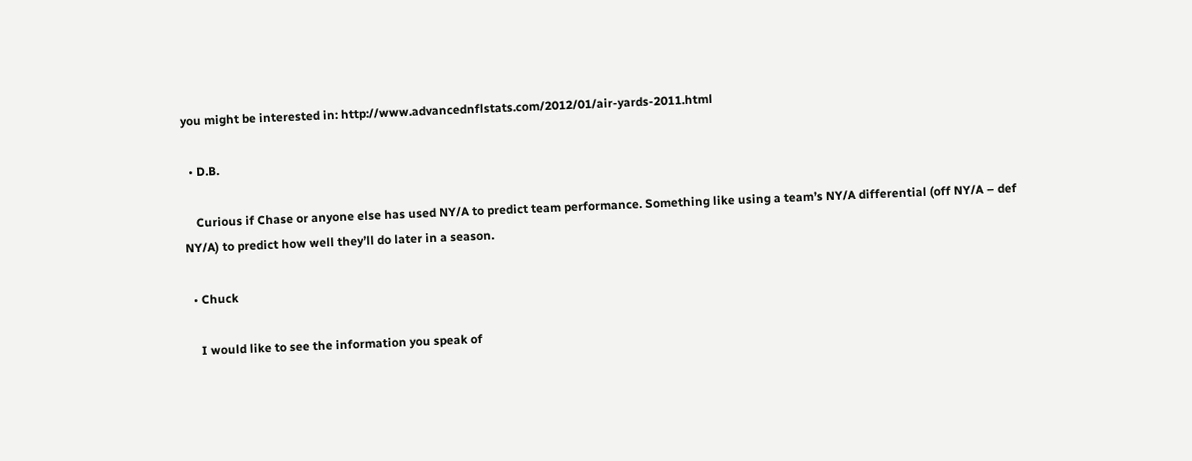you might be interested in: http://www.advancednflstats.com/2012/01/air-yards-2011.html

  • D.B.

    Curious if Chase or anyone else has used NY/A to predict team performance. Something like using a team’s NY/A differential (off NY/A – def NY/A) to predict how well they’ll do later in a season.

  • Chuck

    I would like to see the information you speak of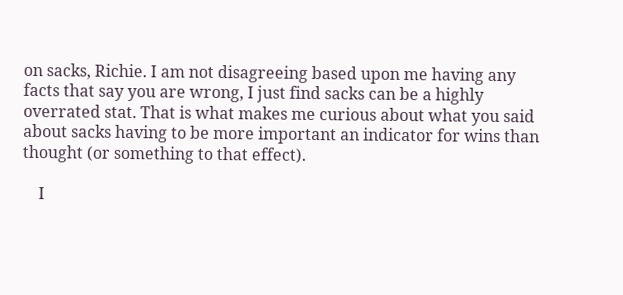on sacks, Richie. I am not disagreeing based upon me having any facts that say you are wrong, I just find sacks can be a highly overrated stat. That is what makes me curious about what you said about sacks having to be more important an indicator for wins than thought (or something to that effect).

    I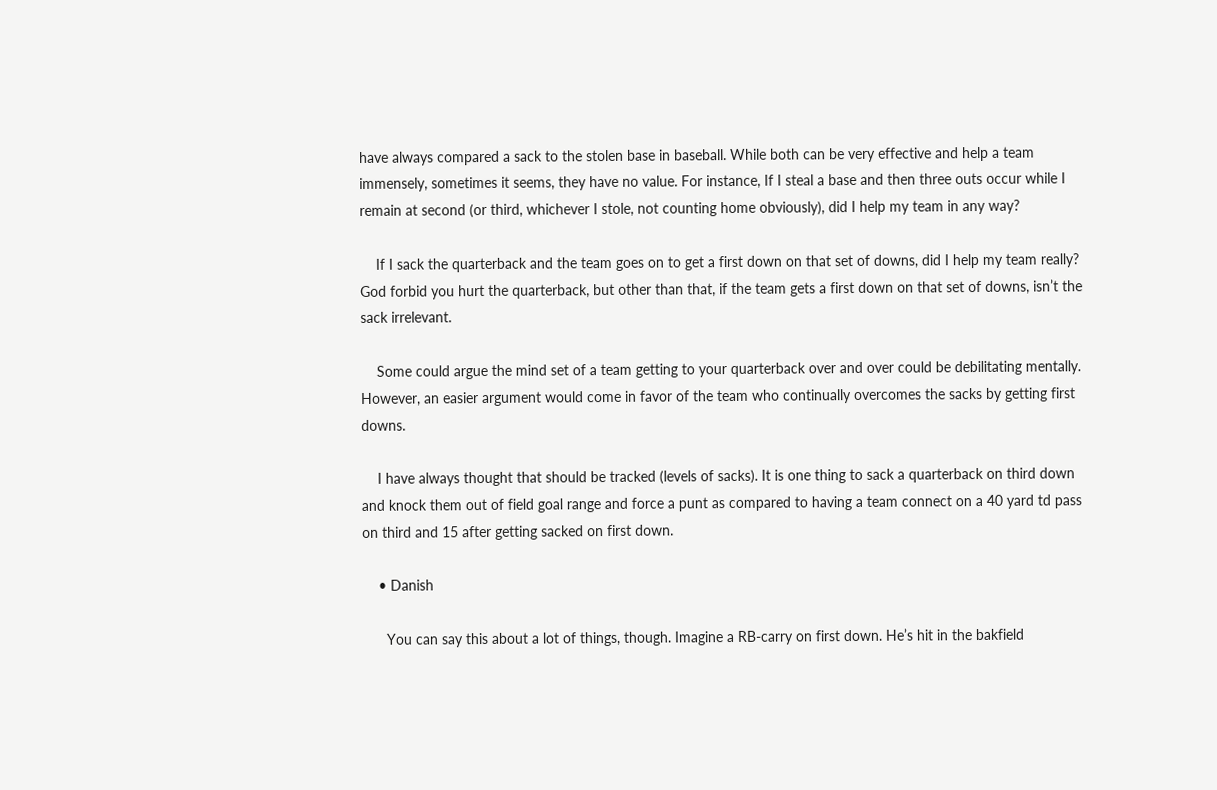have always compared a sack to the stolen base in baseball. While both can be very effective and help a team immensely, sometimes it seems, they have no value. For instance, If I steal a base and then three outs occur while I remain at second (or third, whichever I stole, not counting home obviously), did I help my team in any way?

    If I sack the quarterback and the team goes on to get a first down on that set of downs, did I help my team really? God forbid you hurt the quarterback, but other than that, if the team gets a first down on that set of downs, isn’t the sack irrelevant.

    Some could argue the mind set of a team getting to your quarterback over and over could be debilitating mentally. However, an easier argument would come in favor of the team who continually overcomes the sacks by getting first downs.

    I have always thought that should be tracked (levels of sacks). It is one thing to sack a quarterback on third down and knock them out of field goal range and force a punt as compared to having a team connect on a 40 yard td pass on third and 15 after getting sacked on first down.

    • Danish

      You can say this about a lot of things, though. Imagine a RB-carry on first down. He’s hit in the bakfield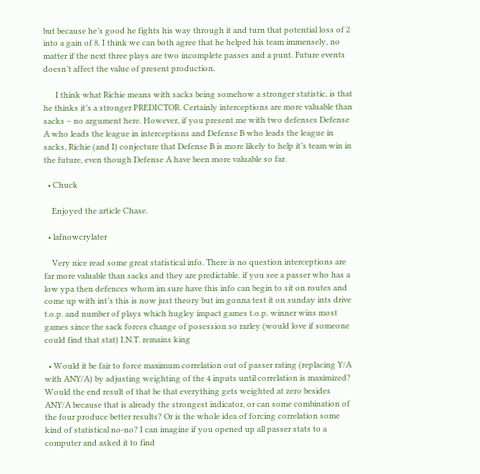but because he’s good he fights his way through it and turn that potential loss of 2 into a gain of 8. I think we can both agree that he helped his team immensely, no matter if the next three plays are two incomplete passes and a punt. Future events doesn’t affect the value of present production.

      I think what Richie means with sacks being somehow a stronger statistic, is that he thinks it’s a stronger PREDICTOR. Certainly interceptions are more valuable than sacks – no argument here. However, if you present me with two defenses Defense A who leads the league in interceptions and Defense B who leads the league in sacks, Richie (and I) conjecture that Defense B is more likely to help it’s team win in the future, even though Defense A have been more valuable so far.

  • Chuck

    Enjoyed the article Chase.

  • lafnowcrylater

    Very nice read some great statistical info. There is no question interceptions are far more valuable than sacks and they are predictable. if you see a passer who has a low ypa then defences whom im sure have this info can begin to sit on routes and come up with int’s this is now just theory but im gonna test it on sunday ints drive t.o.p. and number of plays which hugley impact games t.o.p. winner wins most games since the sack forces change of posession so rarley (would love if someone could find that stat) I.N.T. remains king

  • Would it be fair to force maximum correlation out of passer rating (replacing Y/A with ANY/A) by adjusting weighting of the 4 inputs until correlation is maximized? Would the end result of that be that everything gets weighted at zero besides ANY/A because that is already the strongest indicator, or can some combination of the four produce better results? Or is the whole idea of forcing correlation some kind of statistical no-no? I can imagine if you opened up all passer stats to a computer and asked it to find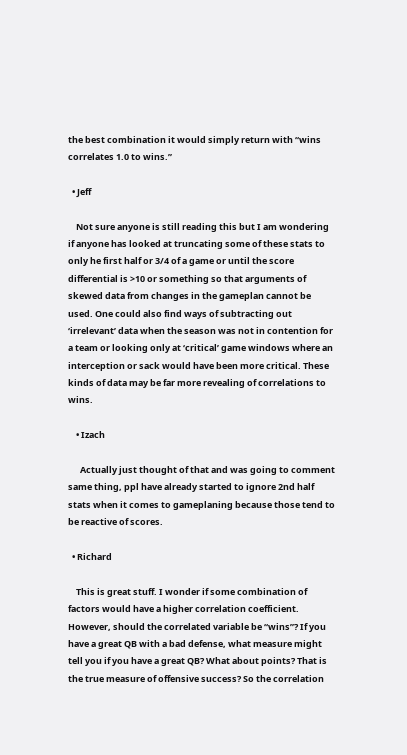the best combination it would simply return with “wins correlates 1.0 to wins.”

  • Jeff

    Not sure anyone is still reading this but I am wondering if anyone has looked at truncating some of these stats to only he first half or 3/4 of a game or until the score differential is >10 or something so that arguments of skewed data from changes in the gameplan cannot be used. One could also find ways of subtracting out ‘irrelevant’ data when the season was not in contention for a team or looking only at ‘critical’ game windows where an interception or sack would have been more critical. These kinds of data may be far more revealing of correlations to wins.

    • Izach

      Actually just thought of that and was going to comment same thing, ppl have already started to ignore 2nd half stats when it comes to gameplaning because those tend to be reactive of scores.

  • Richard

    This is great stuff. I wonder if some combination of factors would have a higher correlation coefficient. However, should the correlated variable be “wins”? If you have a great QB with a bad defense, what measure might tell you if you have a great QB? What about points? That is the true measure of offensive success? So the correlation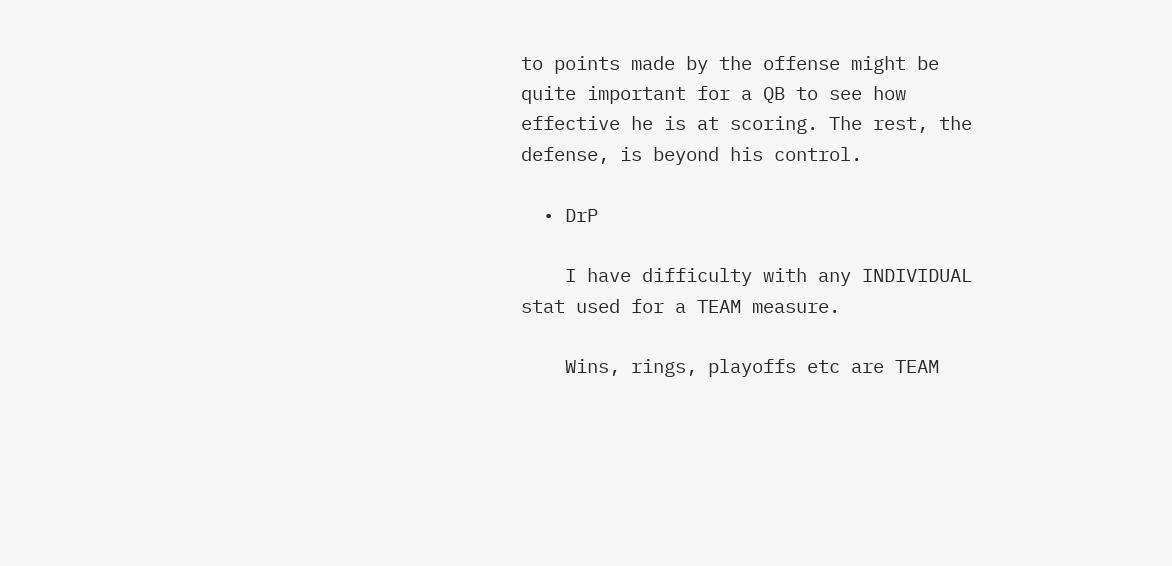to points made by the offense might be quite important for a QB to see how effective he is at scoring. The rest, the defense, is beyond his control.

  • DrP

    I have difficulty with any INDIVIDUAL stat used for a TEAM measure.

    Wins, rings, playoffs etc are TEAM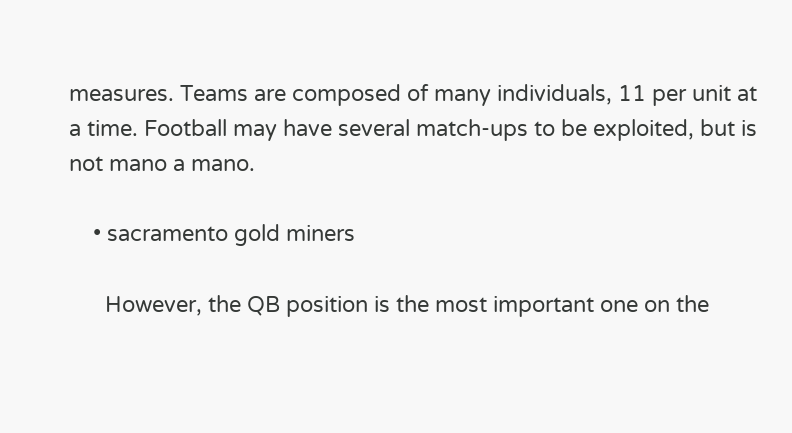measures. Teams are composed of many individuals, 11 per unit at a time. Football may have several match-ups to be exploited, but is not mano a mano.

    • sacramento gold miners

      However, the QB position is the most important one on the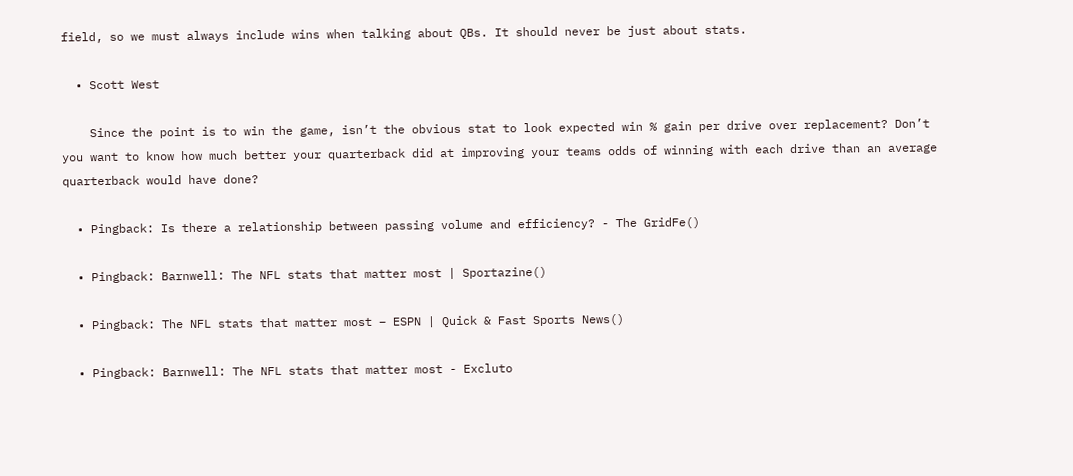field, so we must always include wins when talking about QBs. It should never be just about stats.

  • Scott West

    Since the point is to win the game, isn’t the obvious stat to look expected win % gain per drive over replacement? Don’t you want to know how much better your quarterback did at improving your teams odds of winning with each drive than an average quarterback would have done?

  • Pingback: Is there a relationship between passing volume and efficiency? - The GridFe()

  • Pingback: Barnwell: The NFL stats that matter most | Sportazine()

  • Pingback: The NFL stats that matter most – ESPN | Quick & Fast Sports News()

  • Pingback: Barnwell: The NFL stats that matter most - Excluto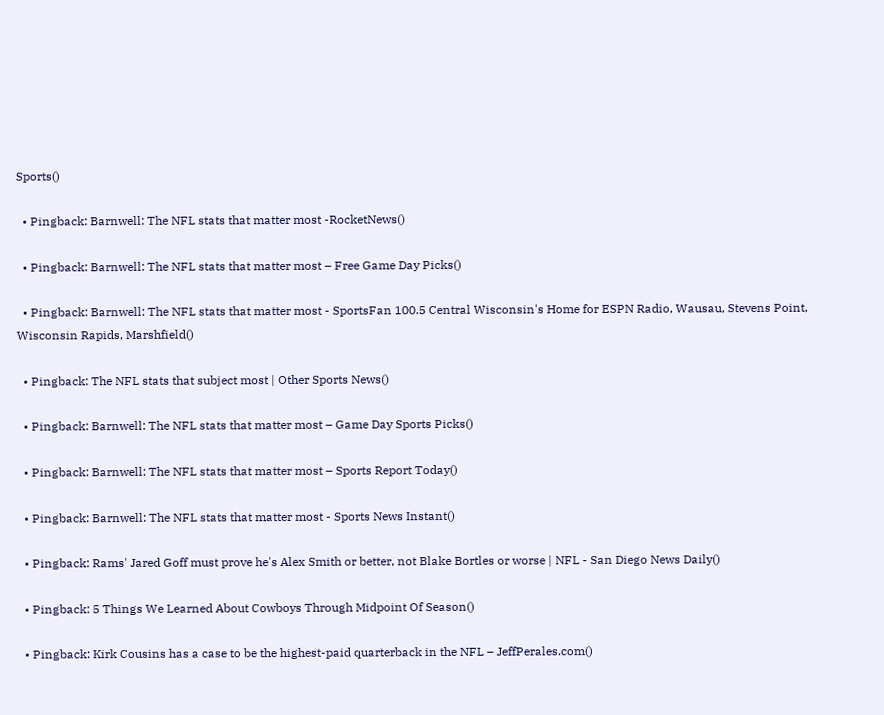Sports()

  • Pingback: Barnwell: The NFL stats that matter most -RocketNews()

  • Pingback: Barnwell: The NFL stats that matter most – Free Game Day Picks()

  • Pingback: Barnwell: The NFL stats that matter most - SportsFan 100.5 Central Wisconsin's Home for ESPN Radio, Wausau, Stevens Point, Wisconsin Rapids, Marshfield()

  • Pingback: The NFL stats that subject most | Other Sports News()

  • Pingback: Barnwell: The NFL stats that matter most – Game Day Sports Picks()

  • Pingback: Barnwell: The NFL stats that matter most – Sports Report Today()

  • Pingback: Barnwell: The NFL stats that matter most - Sports News Instant()

  • Pingback: Rams' Jared Goff must prove he's Alex Smith or better, not Blake Bortles or worse | NFL - San Diego News Daily()

  • Pingback: 5 Things We Learned About Cowboys Through Midpoint Of Season()

  • Pingback: Kirk Cousins has a case to be the highest-paid quarterback in the NFL – JeffPerales.com()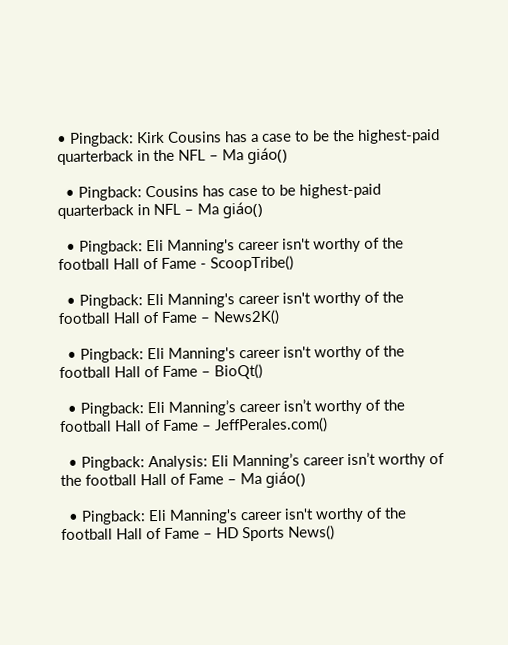• Pingback: Kirk Cousins has a case to be the highest-paid quarterback in the NFL – Ma giáo()

  • Pingback: Cousins has case to be highest-paid quarterback in NFL – Ma giáo()

  • Pingback: Eli Manning's career isn't worthy of the football Hall of Fame - ScoopTribe()

  • Pingback: Eli Manning's career isn't worthy of the football Hall of Fame – News2K()

  • Pingback: Eli Manning's career isn't worthy of the football Hall of Fame – BioQt()

  • Pingback: Eli Manning’s career isn’t worthy of the football Hall of Fame – JeffPerales.com()

  • Pingback: Analysis: Eli Manning’s career isn’t worthy of the football Hall of Fame – Ma giáo()

  • Pingback: Eli Manning's career isn't worthy of the football Hall of Fame – HD Sports News()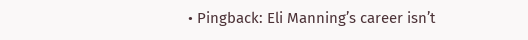• Pingback: Eli Manning’s career isn’t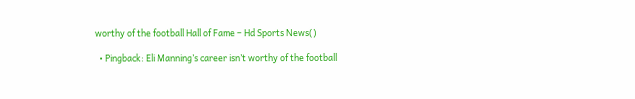worthy of the football Hall of Fame – Hd Sports News()

  • Pingback: Eli Manning’s career isn’t worthy of the football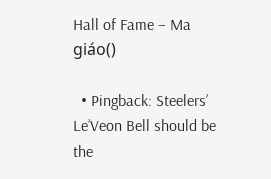Hall of Fame – Ma giáo()

  • Pingback: Steelers’ Le’Veon Bell should be the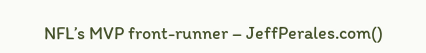NFL’s MVP front-runner – JeffPerales.com()